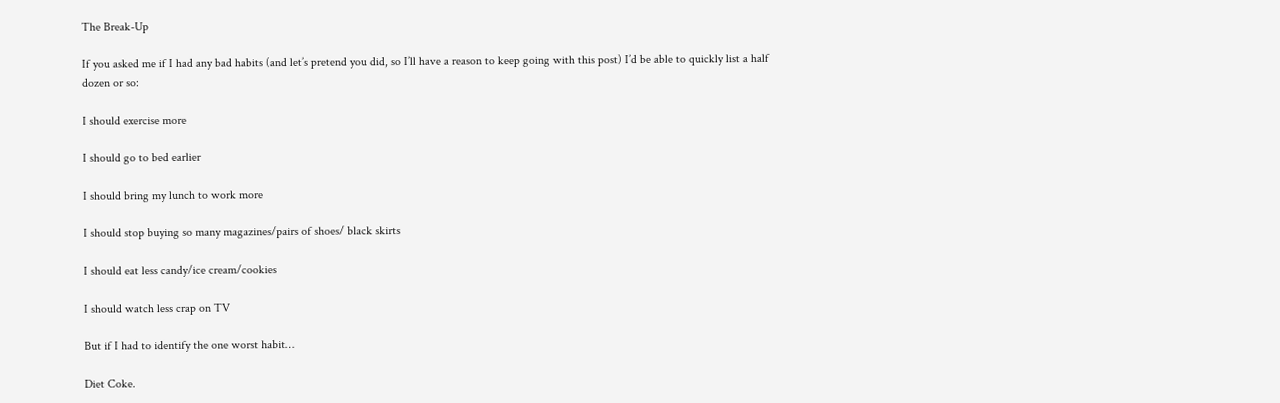The Break-Up

If you asked me if I had any bad habits (and let’s pretend you did, so I’ll have a reason to keep going with this post) I’d be able to quickly list a half dozen or so:

I should exercise more

I should go to bed earlier

I should bring my lunch to work more

I should stop buying so many magazines/pairs of shoes/ black skirts

I should eat less candy/ice cream/cookies

I should watch less crap on TV

But if I had to identify the one worst habit…

Diet Coke.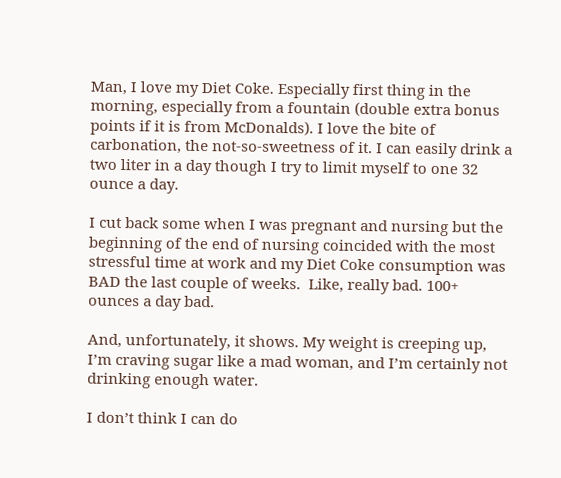Man, I love my Diet Coke. Especially first thing in the morning, especially from a fountain (double extra bonus points if it is from McDonalds). I love the bite of carbonation, the not-so-sweetness of it. I can easily drink a two liter in a day though I try to limit myself to one 32 ounce a day.

I cut back some when I was pregnant and nursing but the beginning of the end of nursing coincided with the most stressful time at work and my Diet Coke consumption was BAD the last couple of weeks.  Like, really bad. 100+ ounces a day bad.

And, unfortunately, it shows. My weight is creeping up, I’m craving sugar like a mad woman, and I’m certainly not drinking enough water.

I don’t think I can do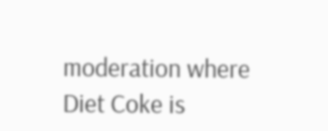moderation where Diet Coke is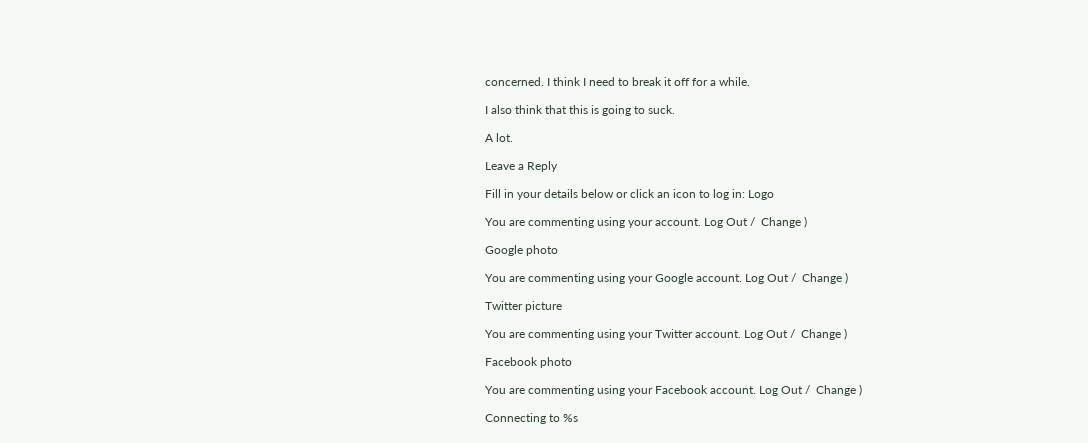concerned. I think I need to break it off for a while.

I also think that this is going to suck.

A lot.

Leave a Reply

Fill in your details below or click an icon to log in: Logo

You are commenting using your account. Log Out /  Change )

Google photo

You are commenting using your Google account. Log Out /  Change )

Twitter picture

You are commenting using your Twitter account. Log Out /  Change )

Facebook photo

You are commenting using your Facebook account. Log Out /  Change )

Connecting to %s